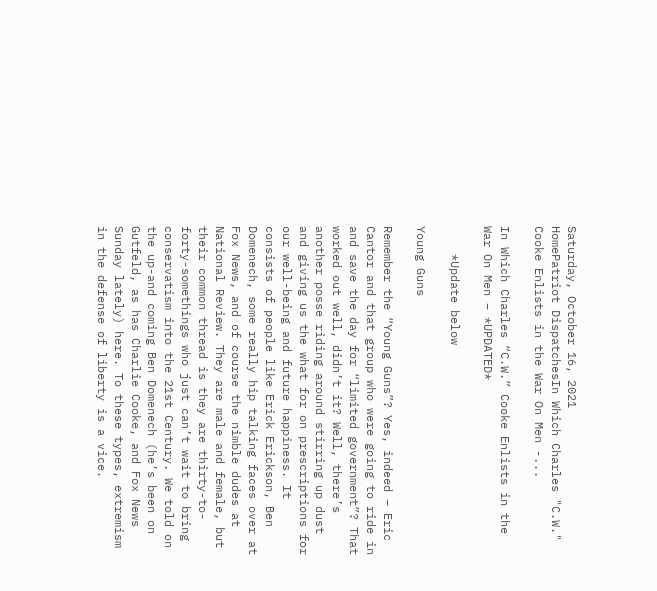Saturday, October 16, 2021
HomePatriot DispatchesIn Which Charles "C.W." Cooke Enlists in the War On Men -...

In Which Charles “C.W.” Cooke Enlists in the War On Men – *UPDATED*

    *Update below

Young Guns

Remember the “Young Guns”? Yes, indeed – Eric Cantor and that group who were going to ride in and save the day for “limited government”? That worked out well, didn’t it? Well, there’s another posse riding around stirring up dust and giving us the what for on prescriptions for our well-being and future happiness. It consists of people like Erick Erickson, Ben Domenech, some really hip talking faces over at Fox News, and of course the nimble dudes at National Review. They are male and female, but their common thread is they are thirty-to-forty-somethings who just can’t wait to bring conservatism into the 21st Century. We told on the up-and coming Ben Domenech (he’s been on Gutfeld, as has Charlie Cooke, and Fox News Sunday lately) here. To these types, extremism in the defense of liberty is a vice.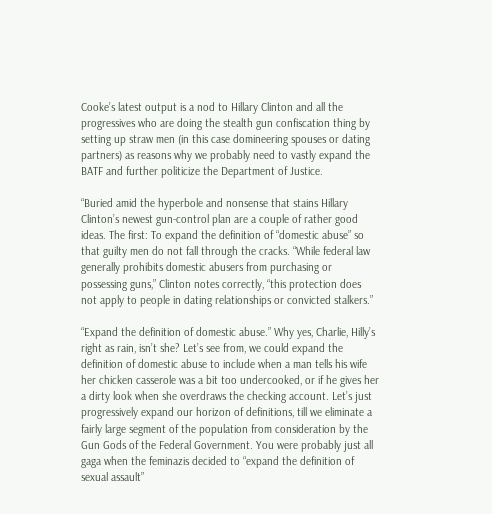Cooke’s latest output is a nod to Hillary Clinton and all the progressives who are doing the stealth gun confiscation thing by setting up straw men (in this case domineering spouses or dating partners) as reasons why we probably need to vastly expand the BATF and further politicize the Department of Justice.

“Buried amid the hyperbole and nonsense that stains Hillary Clinton’s newest gun-control plan are a couple of rather good ideas. The first: To expand the definition of “domestic abuse” so that guilty men do not fall through the cracks. “While federal law generally prohibits domestic abusers from purchasing or possessing guns,” Clinton notes correctly, “this protection does not apply to people in dating relationships or convicted stalkers.”

“Expand the definition of domestic abuse.” Why yes, Charlie, Hilly’s right as rain, isn’t she? Let’s see from, we could expand the definition of domestic abuse to include when a man tells his wife her chicken casserole was a bit too undercooked, or if he gives her a dirty look when she overdraws the checking account. Let’s just progressively expand our horizon of definitions, till we eliminate a fairly large segment of the population from consideration by the Gun Gods of the Federal Government. You were probably just all gaga when the feminazis decided to “expand the definition of sexual assault”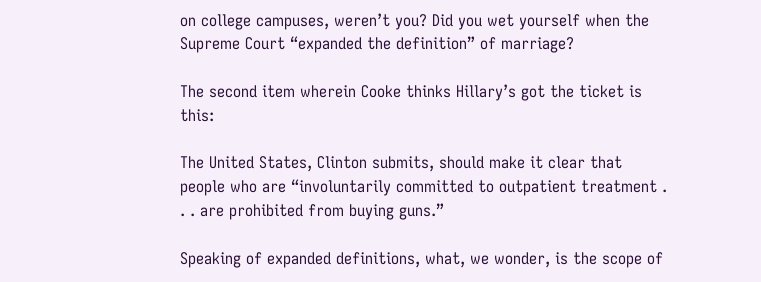on college campuses, weren’t you? Did you wet yourself when the Supreme Court “expanded the definition” of marriage?

The second item wherein Cooke thinks Hillary’s got the ticket is this:

The United States, Clinton submits, should make it clear that people who are “involuntarily committed to outpatient treatment . . . are prohibited from buying guns.”

Speaking of expanded definitions, what, we wonder, is the scope of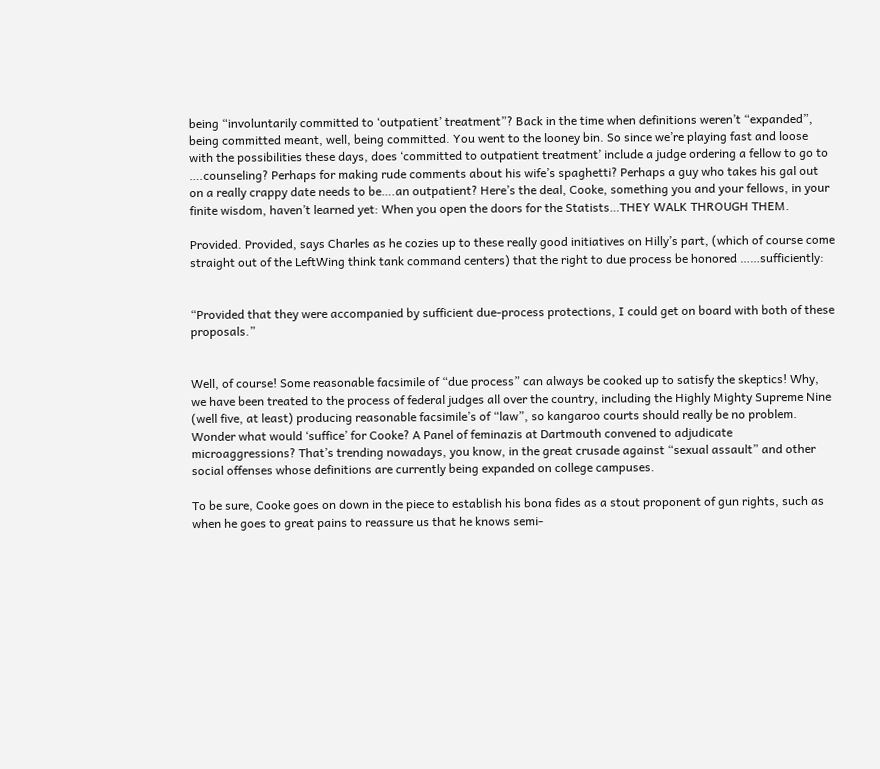being “involuntarily committed to ‘outpatient’ treatment”? Back in the time when definitions weren’t “expanded”, being committed meant, well, being committed. You went to the looney bin. So since we’re playing fast and loose with the possibilities these days, does ‘committed to outpatient treatment’ include a judge ordering a fellow to go to ….counseling? Perhaps for making rude comments about his wife’s spaghetti? Perhaps a guy who takes his gal out on a really crappy date needs to be….an outpatient? Here’s the deal, Cooke, something you and your fellows, in your finite wisdom, haven’t learned yet: When you open the doors for the Statists…THEY WALK THROUGH THEM.

Provided. Provided, says Charles as he cozies up to these really good initiatives on Hilly’s part, (which of course come straight out of the LeftWing think tank command centers) that the right to due process be honored ……sufficiently:


“Provided that they were accompanied by sufficient due-process protections, I could get on board with both of these proposals.”


Well, of course! Some reasonable facsimile of “due process” can always be cooked up to satisfy the skeptics! Why, we have been treated to the process of federal judges all over the country, including the Highly Mighty Supreme Nine (well five, at least) producing reasonable facsimile’s of “law”, so kangaroo courts should really be no problem. Wonder what would ‘suffice’ for Cooke? A Panel of feminazis at Dartmouth convened to adjudicate microaggressions? That’s trending nowadays, you know, in the great crusade against “sexual assault” and other social offenses whose definitions are currently being expanded on college campuses.

To be sure, Cooke goes on down in the piece to establish his bona fides as a stout proponent of gun rights, such as when he goes to great pains to reassure us that he knows semi-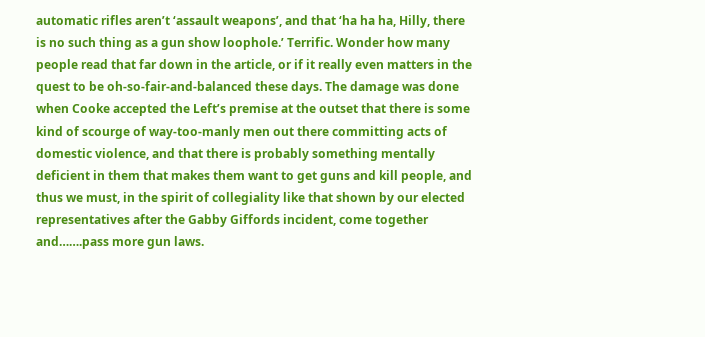automatic rifles aren’t ‘assault weapons’, and that ‘ha ha ha, Hilly, there is no such thing as a gun show loophole.’ Terrific. Wonder how many people read that far down in the article, or if it really even matters in the quest to be oh-so-fair-and-balanced these days. The damage was done when Cooke accepted the Left’s premise at the outset that there is some kind of scourge of way-too-manly men out there committing acts of domestic violence, and that there is probably something mentally deficient in them that makes them want to get guns and kill people, and thus we must, in the spirit of collegiality like that shown by our elected representatives after the Gabby Giffords incident, come together and…….pass more gun laws.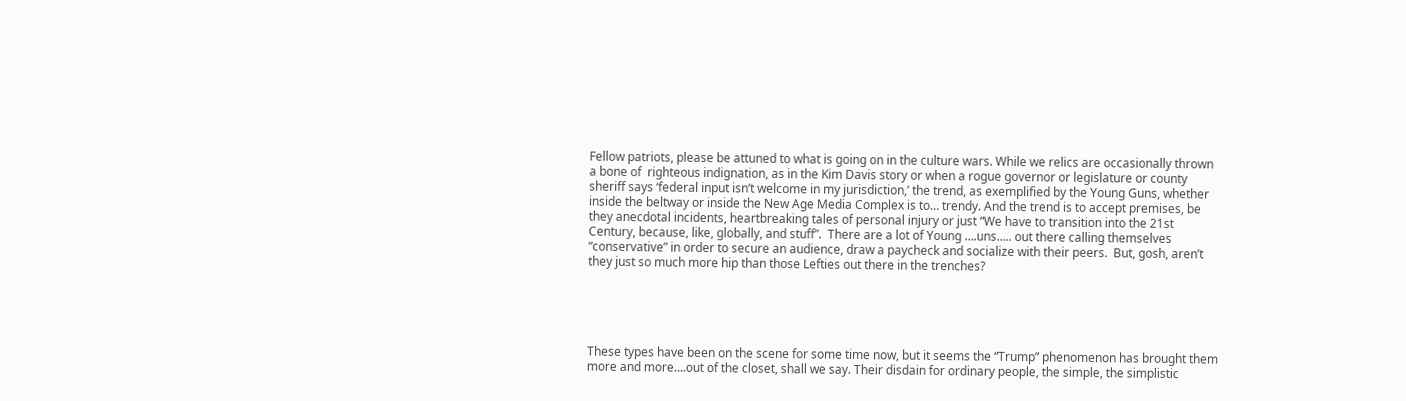Fellow patriots, please be attuned to what is going on in the culture wars. While we relics are occasionally thrown a bone of  righteous indignation, as in the Kim Davis story or when a rogue governor or legislature or county sheriff says ‘federal input isn’t welcome in my jurisdiction,’ the trend, as exemplified by the Young Guns, whether inside the beltway or inside the New Age Media Complex is to… trendy. And the trend is to accept premises, be they anecdotal incidents, heartbreaking tales of personal injury or just “We have to transition into the 21st Century, because, like, globally, and stuff”.  There are a lot of Young ….uns….. out there calling themselves “conservative” in order to secure an audience, draw a paycheck and socialize with their peers.  But, gosh, aren’t they just so much more hip than those Lefties out there in the trenches?





These types have been on the scene for some time now, but it seems the “Trump” phenomenon has brought them more and more….out of the closet, shall we say. Their disdain for ordinary people, the simple, the simplistic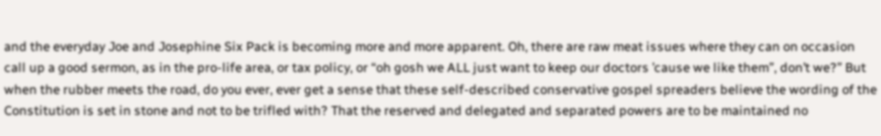and the everyday Joe and Josephine Six Pack is becoming more and more apparent. Oh, there are raw meat issues where they can on occasion call up a good sermon, as in the pro-life area, or tax policy, or “oh gosh we ALL just want to keep our doctors ’cause we like them”, don’t we?” But when the rubber meets the road, do you ever, ever get a sense that these self-described conservative gospel spreaders believe the wording of the Constitution is set in stone and not to be trifled with? That the reserved and delegated and separated powers are to be maintained no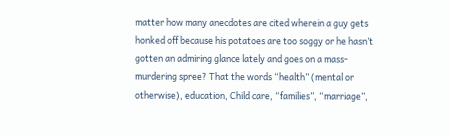matter how many anecdotes are cited wherein a guy gets honked off because his potatoes are too soggy or he hasn’t gotten an admiring glance lately and goes on a mass-murdering spree? That the words “health” (mental or otherwise), education, Child care, “families”, “marriage”,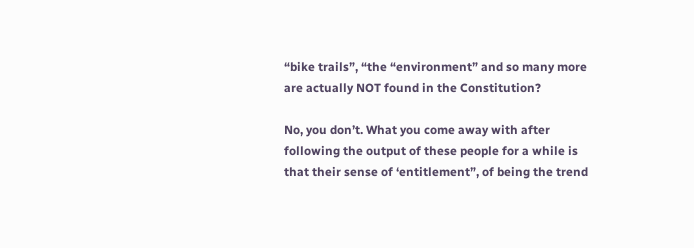“bike trails”, “the “environment” and so many more are actually NOT found in the Constitution?

No, you don’t. What you come away with after following the output of these people for a while is that their sense of ‘entitlement”, of being the trend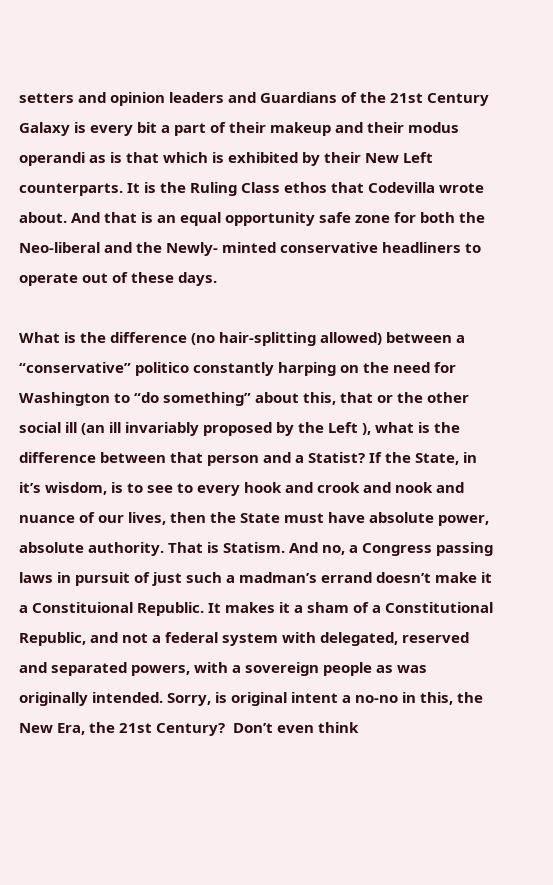setters and opinion leaders and Guardians of the 21st Century Galaxy is every bit a part of their makeup and their modus operandi as is that which is exhibited by their New Left counterparts. It is the Ruling Class ethos that Codevilla wrote about. And that is an equal opportunity safe zone for both the Neo-liberal and the Newly- minted conservative headliners to operate out of these days.

What is the difference (no hair-splitting allowed) between a “conservative” politico constantly harping on the need for Washington to “do something” about this, that or the other social ill (an ill invariably proposed by the Left ), what is the difference between that person and a Statist? If the State, in it’s wisdom, is to see to every hook and crook and nook and nuance of our lives, then the State must have absolute power, absolute authority. That is Statism. And no, a Congress passing laws in pursuit of just such a madman’s errand doesn’t make it a Constituional Republic. It makes it a sham of a Constitutional Republic, and not a federal system with delegated, reserved and separated powers, with a sovereign people as was originally intended. Sorry, is original intent a no-no in this, the New Era, the 21st Century?  Don’t even think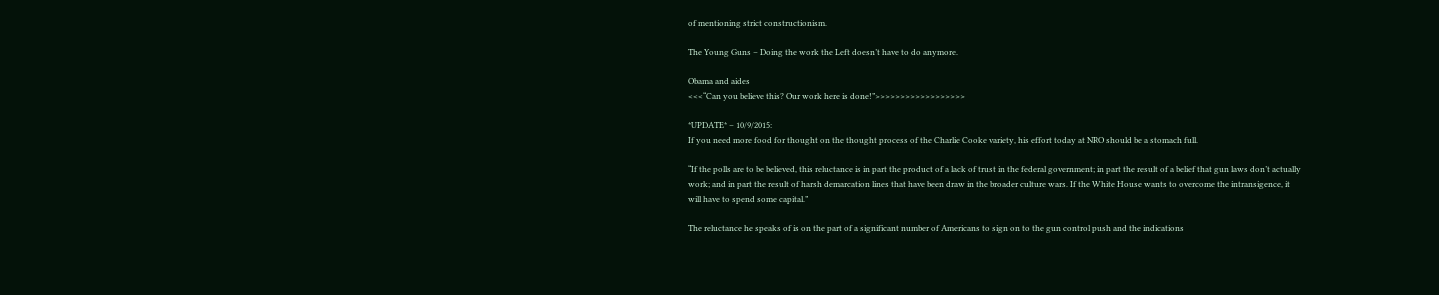of mentioning strict constructionism.

The Young Guns – Doing the work the Left doesn’t have to do anymore.

Obama and aides
<<<“Can you believe this? Our work here is done!”>>>>>>>>>>>>>>>>>>

*UPDATE* – 10/9/2015:
If you need more food for thought on the thought process of the Charlie Cooke variety, his effort today at NRO should be a stomach full.

“If the polls are to be believed, this reluctance is in part the product of a lack of trust in the federal government; in part the result of a belief that gun laws don’t actually work; and in part the result of harsh demarcation lines that have been draw in the broader culture wars. If the White House wants to overcome the intransigence, it will have to spend some capital.”

The reluctance he speaks of is on the part of a significant number of Americans to sign on to the gun control push and the indications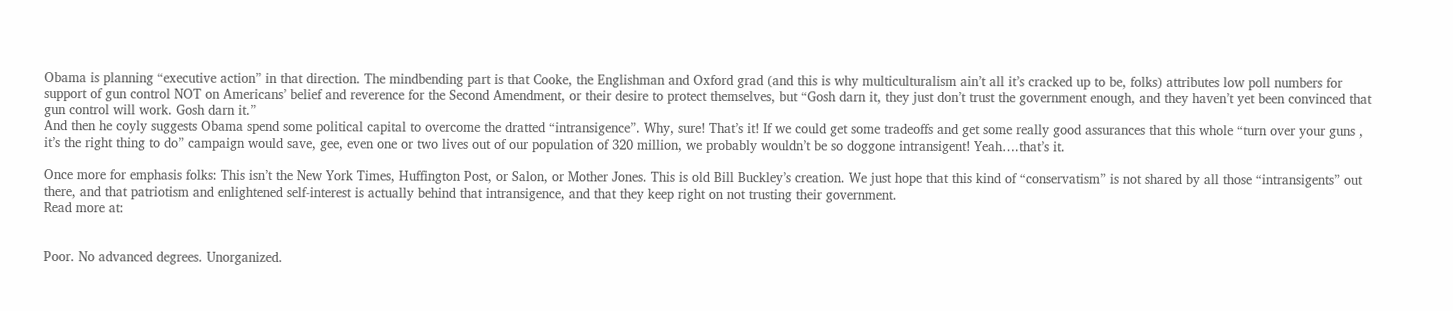Obama is planning “executive action” in that direction. The mindbending part is that Cooke, the Englishman and Oxford grad (and this is why multiculturalism ain’t all it’s cracked up to be, folks) attributes low poll numbers for support of gun control NOT on Americans’ belief and reverence for the Second Amendment, or their desire to protect themselves, but “Gosh darn it, they just don’t trust the government enough, and they haven’t yet been convinced that gun control will work. Gosh darn it.”
And then he coyly suggests Obama spend some political capital to overcome the dratted “intransigence”. Why, sure! That’s it! If we could get some tradeoffs and get some really good assurances that this whole “turn over your guns , it’s the right thing to do” campaign would save, gee, even one or two lives out of our population of 320 million, we probably wouldn’t be so doggone intransigent! Yeah….that’s it.

Once more for emphasis folks: This isn’t the New York Times, Huffington Post, or Salon, or Mother Jones. This is old Bill Buckley’s creation. We just hope that this kind of “conservatism” is not shared by all those “intransigents” out there, and that patriotism and enlightened self-interest is actually behind that intransigence, and that they keep right on not trusting their government.
Read more at:


Poor. No advanced degrees. Unorganized.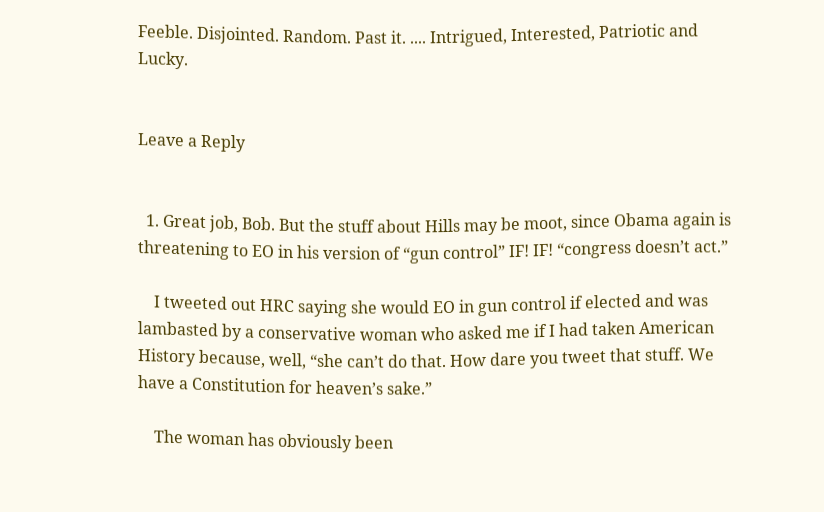Feeble. Disjointed. Random. Past it. .... Intrigued, Interested, Patriotic and Lucky.


Leave a Reply


  1. Great job, Bob. But the stuff about Hills may be moot, since Obama again is threatening to EO in his version of “gun control” IF! IF! “congress doesn’t act.”

    I tweeted out HRC saying she would EO in gun control if elected and was lambasted by a conservative woman who asked me if I had taken American History because, well, “she can’t do that. How dare you tweet that stuff. We have a Constitution for heaven’s sake.”

    The woman has obviously been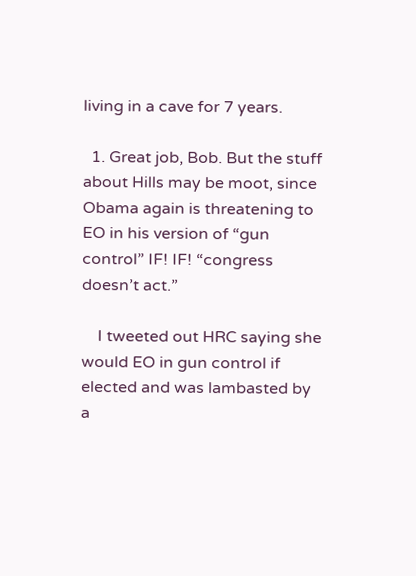living in a cave for 7 years.

  1. Great job, Bob. But the stuff about Hills may be moot, since Obama again is threatening to EO in his version of “gun control” IF! IF! “congress doesn’t act.”

    I tweeted out HRC saying she would EO in gun control if elected and was lambasted by a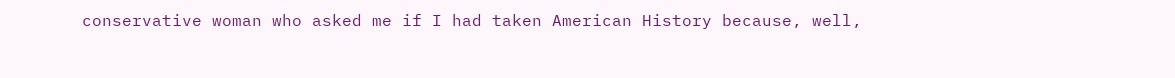conservative woman who asked me if I had taken American History because, well,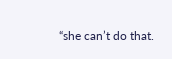“she can’t do that.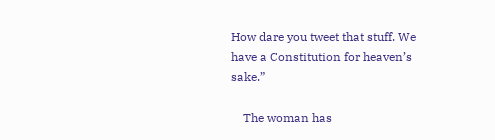How dare you tweet that stuff. We have a Constitution for heaven’s sake.”

    The woman has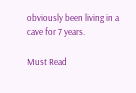obviously been living in a cave for 7 years.

Must Read